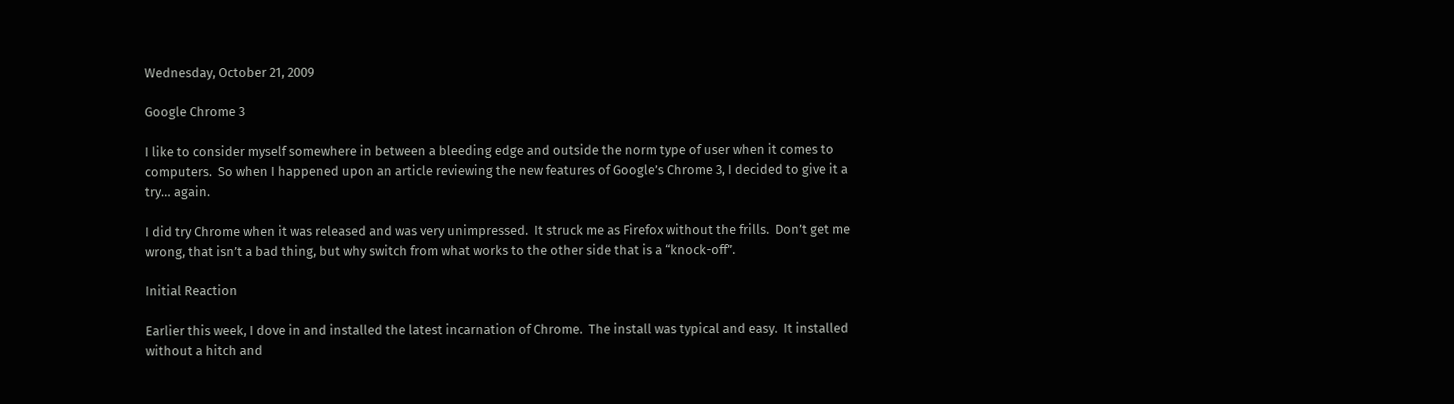Wednesday, October 21, 2009

Google Chrome 3

I like to consider myself somewhere in between a bleeding edge and outside the norm type of user when it comes to computers.  So when I happened upon an article reviewing the new features of Google’s Chrome 3, I decided to give it a try… again.

I did try Chrome when it was released and was very unimpressed.  It struck me as Firefox without the frills.  Don’t get me wrong, that isn’t a bad thing, but why switch from what works to the other side that is a “knock-off”.

Initial Reaction

Earlier this week, I dove in and installed the latest incarnation of Chrome.  The install was typical and easy.  It installed without a hitch and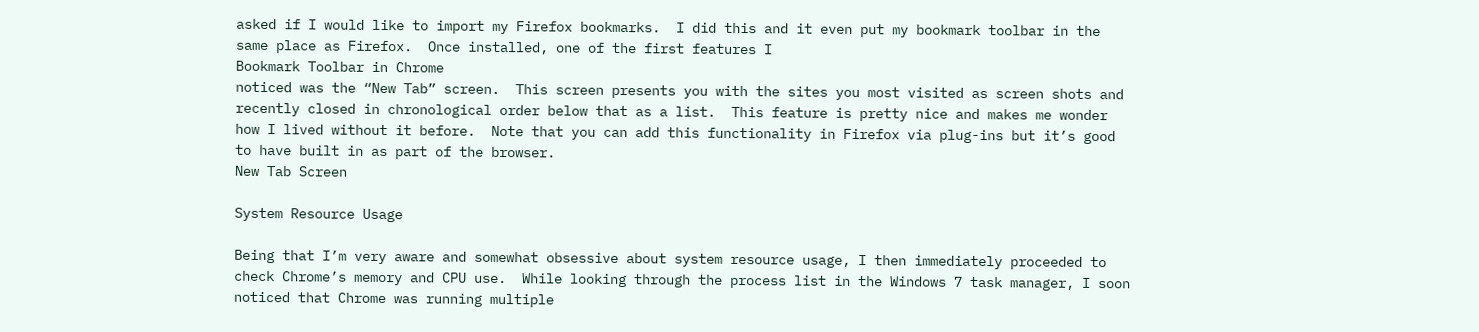asked if I would like to import my Firefox bookmarks.  I did this and it even put my bookmark toolbar in the same place as Firefox.  Once installed, one of the first features I
Bookmark Toolbar in Chrome
noticed was the “New Tab” screen.  This screen presents you with the sites you most visited as screen shots and recently closed in chronological order below that as a list.  This feature is pretty nice and makes me wonder how I lived without it before.  Note that you can add this functionality in Firefox via plug-ins but it’s good to have built in as part of the browser.
New Tab Screen

System Resource Usage

Being that I’m very aware and somewhat obsessive about system resource usage, I then immediately proceeded to check Chrome’s memory and CPU use.  While looking through the process list in the Windows 7 task manager, I soon noticed that Chrome was running multiple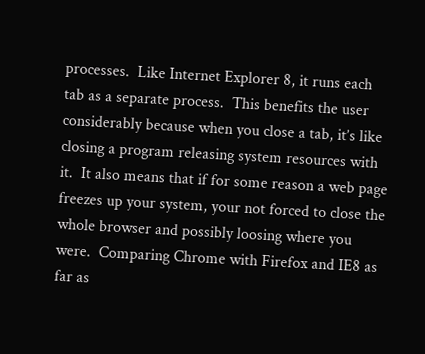processes.  Like Internet Explorer 8, it runs each tab as a separate process.  This benefits the user considerably because when you close a tab, it’s like closing a program releasing system resources with it.  It also means that if for some reason a web page freezes up your system, your not forced to close the whole browser and possibly loosing where you were.  Comparing Chrome with Firefox and IE8 as far as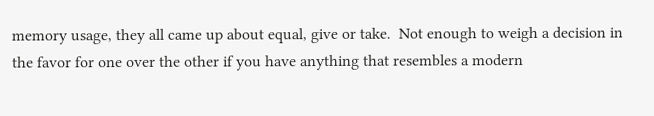memory usage, they all came up about equal, give or take.  Not enough to weigh a decision in the favor for one over the other if you have anything that resembles a modern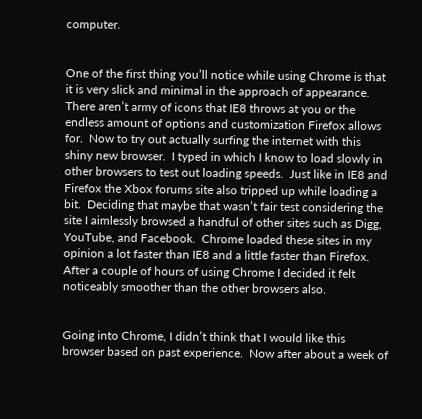computer.


One of the first thing you’ll notice while using Chrome is that it is very slick and minimal in the approach of appearance.  There aren’t army of icons that IE8 throws at you or the endless amount of options and customization Firefox allows for.  Now to try out actually surfing the internet with this shiny new browser.  I typed in which I know to load slowly in other browsers to test out loading speeds.  Just like in IE8 and Firefox the Xbox forums site also tripped up while loading a bit.  Deciding that maybe that wasn’t fair test considering the site I aimlessly browsed a handful of other sites such as Digg, YouTube, and Facebook.  Chrome loaded these sites in my opinion a lot faster than IE8 and a little faster than Firefox.  After a couple of hours of using Chrome I decided it felt noticeably smoother than the other browsers also.


Going into Chrome, I didn’t think that I would like this browser based on past experience.  Now after about a week of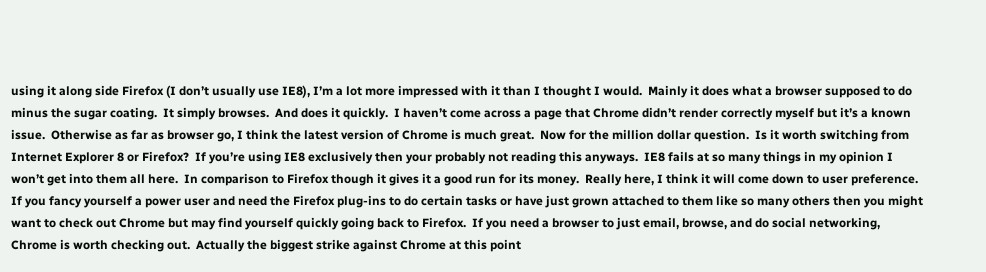using it along side Firefox (I don’t usually use IE8), I’m a lot more impressed with it than I thought I would.  Mainly it does what a browser supposed to do minus the sugar coating.  It simply browses.  And does it quickly.  I haven’t come across a page that Chrome didn’t render correctly myself but it’s a known issue.  Otherwise as far as browser go, I think the latest version of Chrome is much great.  Now for the million dollar question.  Is it worth switching from Internet Explorer 8 or Firefox?  If you’re using IE8 exclusively then your probably not reading this anyways.  IE8 fails at so many things in my opinion I won’t get into them all here.  In comparison to Firefox though it gives it a good run for its money.  Really here, I think it will come down to user preference.  If you fancy yourself a power user and need the Firefox plug-ins to do certain tasks or have just grown attached to them like so many others then you might want to check out Chrome but may find yourself quickly going back to Firefox.  If you need a browser to just email, browse, and do social networking, Chrome is worth checking out.  Actually the biggest strike against Chrome at this point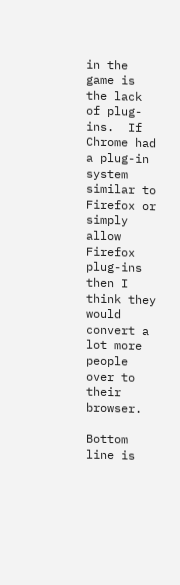in the game is the lack of plug-ins.  If Chrome had a plug-in system similar to Firefox or simply allow Firefox plug-ins then I think they would convert a lot more people over to their browser.

Bottom line is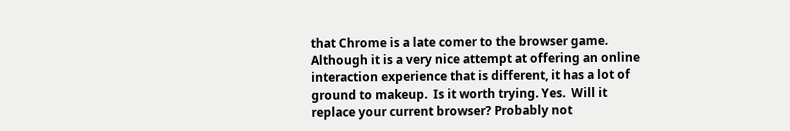that Chrome is a late comer to the browser game. Although it is a very nice attempt at offering an online interaction experience that is different, it has a lot of ground to makeup.  Is it worth trying. Yes.  Will it replace your current browser? Probably not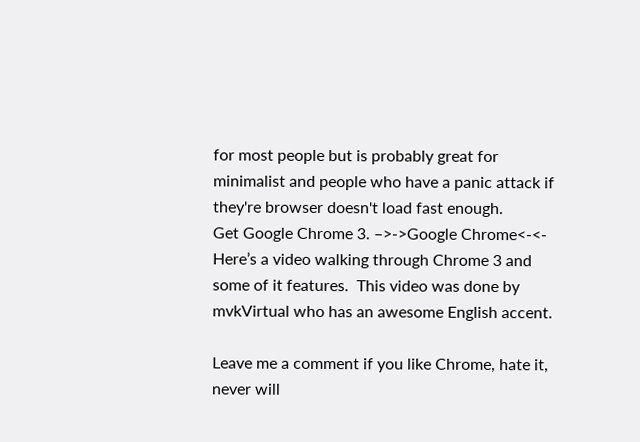for most people but is probably great for minimalist and people who have a panic attack if they're browser doesn't load fast enough.
Get Google Chrome 3. –>->Google Chrome<-<-
Here’s a video walking through Chrome 3 and some of it features.  This video was done by mvkVirtual who has an awesome English accent.

Leave me a comment if you like Chrome, hate it, never will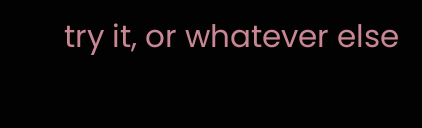try it, or whatever else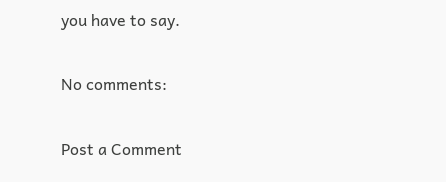you have to say.

No comments:

Post a Comment